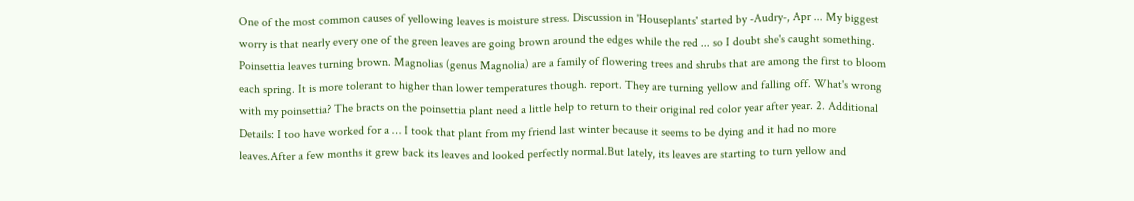One of the most common causes of yellowing leaves is moisture stress. Discussion in 'Houseplants' started by -Audry-, Apr ... My biggest worry is that nearly every one of the green leaves are going brown around the edges while the red ... so I doubt she's caught something. Poinsettia leaves turning brown. Magnolias (genus Magnolia) are a family of flowering trees and shrubs that are among the first to bloom each spring. It is more tolerant to higher than lower temperatures though. report. They are turning yellow and falling off. What's wrong with my poinsettia? The bracts on the poinsettia plant need a little help to return to their original red color year after year. 2. Additional Details: I too have worked for a … I took that plant from my friend last winter because it seems to be dying and it had no more leaves.After a few months it grew back its leaves and looked perfectly normal.But lately, its leaves are starting to turn yellow and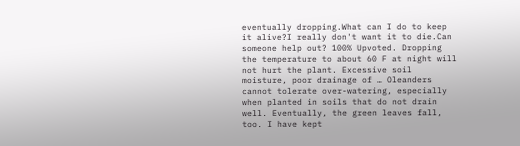eventually dropping.What can I do to keep it alive?I really don't want it to die.Can someone help out? 100% Upvoted. Dropping the temperature to about 60 F at night will not hurt the plant. Excessive soil moisture, poor drainage of … Oleanders cannot tolerate over-watering, especially when planted in soils that do not drain well. Eventually, the green leaves fall, too. I have kept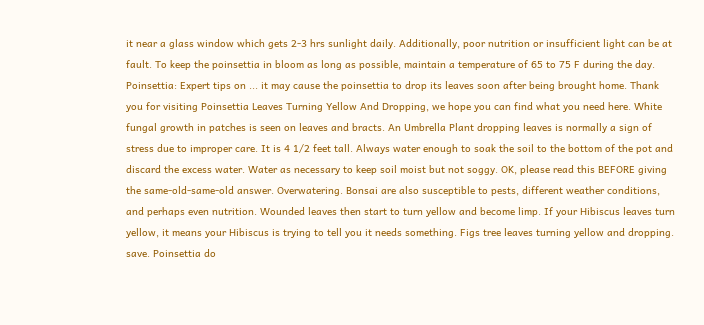it near a glass window which gets 2-3 hrs sunlight daily. Additionally, poor nutrition or insufficient light can be at fault. To keep the poinsettia in bloom as long as possible, maintain a temperature of 65 to 75 F during the day. Poinsettia: Expert tips on ... it may cause the poinsettia to drop its leaves soon after being brought home. Thank you for visiting Poinsettia Leaves Turning Yellow And Dropping, we hope you can find what you need here. White fungal growth in patches is seen on leaves and bracts. An Umbrella Plant dropping leaves is normally a sign of stress due to improper care. It is 4 1/2 feet tall. Always water enough to soak the soil to the bottom of the pot and discard the excess water. Water as necessary to keep soil moist but not soggy. OK, please read this BEFORE giving the same-old-same-old answer. Overwatering. Bonsai are also susceptible to pests, different weather conditions, and perhaps even nutrition. Wounded leaves then start to turn yellow and become limp. If your Hibiscus leaves turn yellow, it means your Hibiscus is trying to tell you it needs something. Figs tree leaves turning yellow and dropping. save. Poinsettia do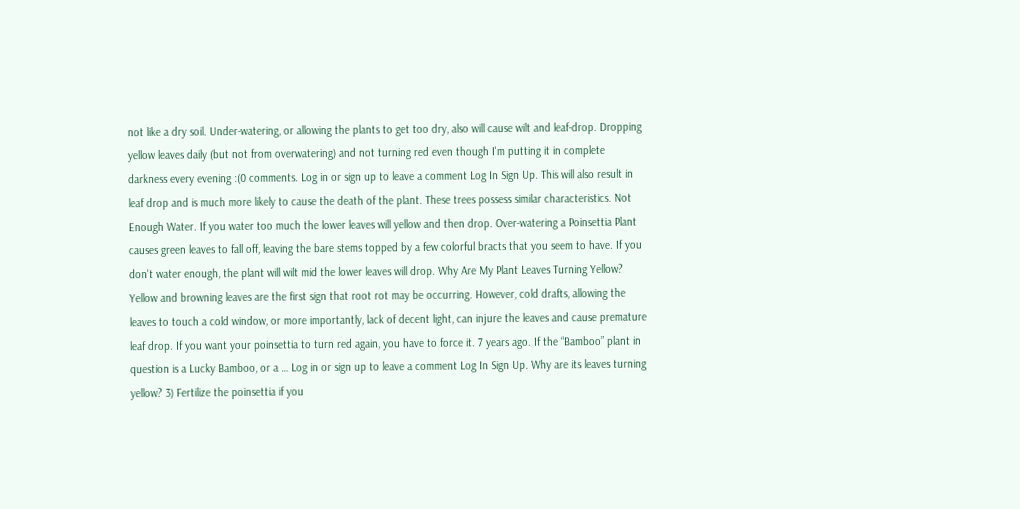not like a dry soil. Under-watering, or allowing the plants to get too dry, also will cause wilt and leaf-drop. Dropping yellow leaves daily (but not from overwatering) and not turning red even though I'm putting it in complete darkness every evening :(0 comments. Log in or sign up to leave a comment Log In Sign Up. This will also result in leaf drop and is much more likely to cause the death of the plant. These trees possess similar characteristics. Not Enough Water. If you water too much the lower leaves will yellow and then drop. Over-watering a Poinsettia Plant causes green leaves to fall off, leaving the bare stems topped by a few colorful bracts that you seem to have. If you don't water enough, the plant will wilt mid the lower leaves will drop. Why Are My Plant Leaves Turning Yellow? Yellow and browning leaves are the first sign that root rot may be occurring. However, cold drafts, allowing the leaves to touch a cold window, or more importantly, lack of decent light, can injure the leaves and cause premature leaf drop. If you want your poinsettia to turn red again, you have to force it. 7 years ago. If the “Bamboo” plant in question is a Lucky Bamboo, or a … Log in or sign up to leave a comment Log In Sign Up. Why are its leaves turning yellow? 3) Fertilize the poinsettia if you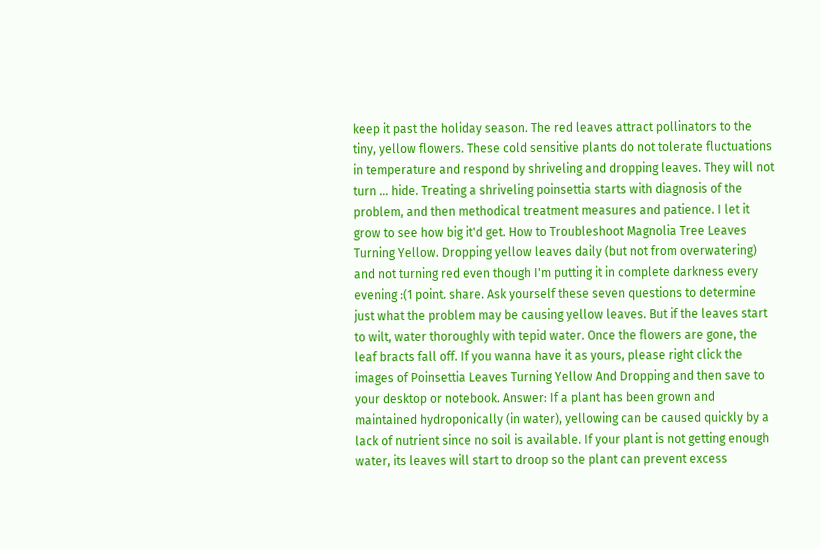keep it past the holiday season. The red leaves attract pollinators to the tiny, yellow flowers. These cold sensitive plants do not tolerate fluctuations in temperature and respond by shriveling and dropping leaves. They will not turn … hide. Treating a shriveling poinsettia starts with diagnosis of the problem, and then methodical treatment measures and patience. I let it grow to see how big it'd get. How to Troubleshoot Magnolia Tree Leaves Turning Yellow. Dropping yellow leaves daily (but not from overwatering) and not turning red even though I'm putting it in complete darkness every evening :(1 point. share. Ask yourself these seven questions to determine just what the problem may be causing yellow leaves. But if the leaves start to wilt, water thoroughly with tepid water. Once the flowers are gone, the leaf bracts fall off. If you wanna have it as yours, please right click the images of Poinsettia Leaves Turning Yellow And Dropping and then save to your desktop or notebook. Answer: If a plant has been grown and maintained hydroponically (in water), yellowing can be caused quickly by a lack of nutrient since no soil is available. If your plant is not getting enough water, its leaves will start to droop so the plant can prevent excess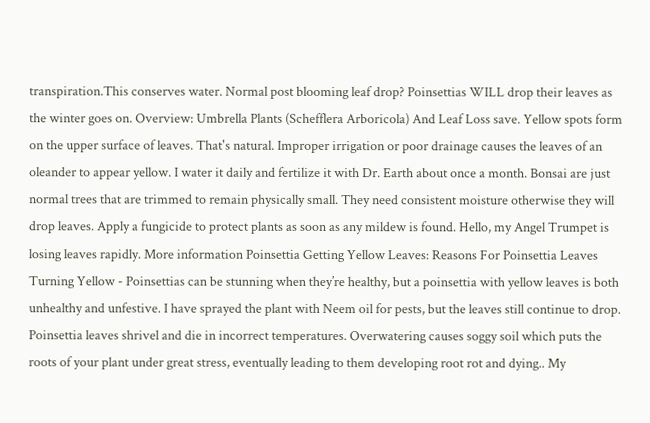transpiration.This conserves water. Normal post blooming leaf drop? Poinsettias WILL drop their leaves as the winter goes on. Overview: Umbrella Plants (Schefflera Arboricola) And Leaf Loss save. Yellow spots form on the upper surface of leaves. That's natural. Improper irrigation or poor drainage causes the leaves of an oleander to appear yellow. I water it daily and fertilize it with Dr. Earth about once a month. Bonsai are just normal trees that are trimmed to remain physically small. They need consistent moisture otherwise they will drop leaves. Apply a fungicide to protect plants as soon as any mildew is found. Hello, my Angel Trumpet is losing leaves rapidly. More information Poinsettia Getting Yellow Leaves: Reasons For Poinsettia Leaves Turning Yellow - Poinsettias can be stunning when they’re healthy, but a poinsettia with yellow leaves is both unhealthy and unfestive. I have sprayed the plant with Neem oil for pests, but the leaves still continue to drop. Poinsettia leaves shrivel and die in incorrect temperatures. Overwatering causes soggy soil which puts the roots of your plant under great stress, eventually leading to them developing root rot and dying.. My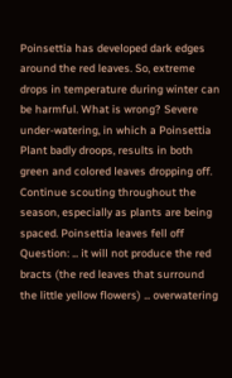Poinsettia has developed dark edges around the red leaves. So, extreme drops in temperature during winter can be harmful. What is wrong? Severe under-watering, in which a Poinsettia Plant badly droops, results in both green and colored leaves dropping off. Continue scouting throughout the season, especially as plants are being spaced. Poinsettia leaves fell off Question: ... it will not produce the red bracts (the red leaves that surround the little yellow flowers) ... overwatering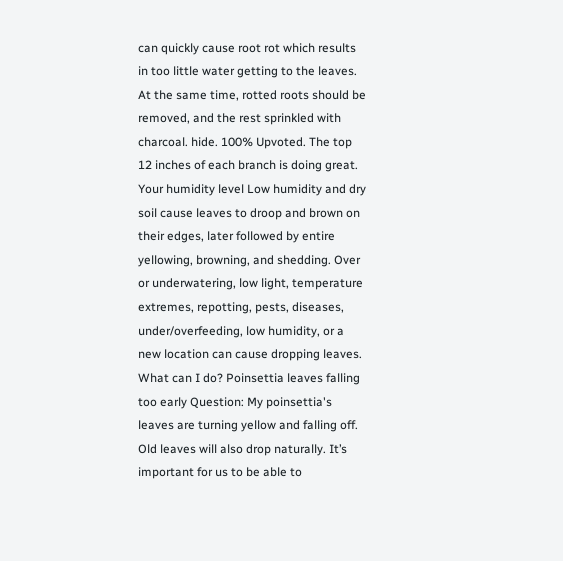can quickly cause root rot which results in too little water getting to the leaves. At the same time, rotted roots should be removed, and the rest sprinkled with charcoal. hide. 100% Upvoted. The top 12 inches of each branch is doing great. Your humidity level Low humidity and dry soil cause leaves to droop and brown on their edges, later followed by entire yellowing, browning, and shedding. Over or underwatering, low light, temperature extremes, repotting, pests, diseases, under/overfeeding, low humidity, or a new location can cause dropping leaves. What can I do? Poinsettia leaves falling too early Question: My poinsettia's leaves are turning yellow and falling off. Old leaves will also drop naturally. It’s important for us to be able to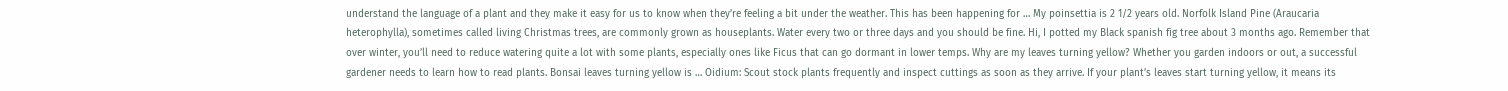understand the language of a plant and they make it easy for us to know when they’re feeling a bit under the weather. This has been happening for … My poinsettia is 2 1/2 years old. Norfolk Island Pine (Araucaria heterophylla), sometimes called living Christmas trees, are commonly grown as houseplants. Water every two or three days and you should be fine. Hi, I potted my Black spanish fig tree about 3 months ago. Remember that over winter, you’ll need to reduce watering quite a lot with some plants, especially ones like Ficus that can go dormant in lower temps. Why are my leaves turning yellow? Whether you garden indoors or out, a successful gardener needs to learn how to read plants. Bonsai leaves turning yellow is … Oidium: Scout stock plants frequently and inspect cuttings as soon as they arrive. If your plant’s leaves start turning yellow, it means its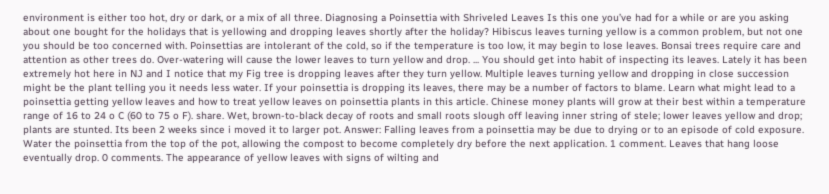environment is either too hot, dry or dark, or a mix of all three. Diagnosing a Poinsettia with Shriveled Leaves Is this one you’ve had for a while or are you asking about one bought for the holidays that is yellowing and dropping leaves shortly after the holiday? Hibiscus leaves turning yellow is a common problem, but not one you should be too concerned with. Poinsettias are intolerant of the cold, so if the temperature is too low, it may begin to lose leaves. Bonsai trees require care and attention as other trees do. Over-watering will cause the lower leaves to turn yellow and drop. ... You should get into habit of inspecting its leaves. Lately it has been extremely hot here in NJ and I notice that my Fig tree is dropping leaves after they turn yellow. Multiple leaves turning yellow and dropping in close succession might be the plant telling you it needs less water. If your poinsettia is dropping its leaves, there may be a number of factors to blame. Learn what might lead to a poinsettia getting yellow leaves and how to treat yellow leaves on poinsettia plants in this article. Chinese money plants will grow at their best within a temperature range of 16 to 24 o C (60 to 75 o F). share. Wet, brown-to-black decay of roots and small roots slough off leaving inner string of stele; lower leaves yellow and drop; plants are stunted. Its been 2 weeks since i moved it to larger pot. Answer: Falling leaves from a poinsettia may be due to drying or to an episode of cold exposure. Water the poinsettia from the top of the pot, allowing the compost to become completely dry before the next application. 1 comment. Leaves that hang loose eventually drop. 0 comments. The appearance of yellow leaves with signs of wilting and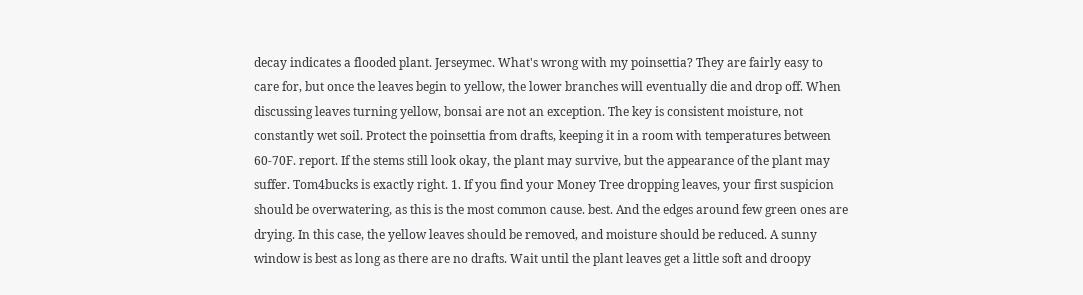decay indicates a flooded plant. Jerseymec. What's wrong with my poinsettia? They are fairly easy to care for, but once the leaves begin to yellow, the lower branches will eventually die and drop off. When discussing leaves turning yellow, bonsai are not an exception. The key is consistent moisture, not constantly wet soil. Protect the poinsettia from drafts, keeping it in a room with temperatures between 60-70F. report. If the stems still look okay, the plant may survive, but the appearance of the plant may suffer. Tom4bucks is exactly right. 1. If you find your Money Tree dropping leaves, your first suspicion should be overwatering, as this is the most common cause. best. And the edges around few green ones are drying. In this case, the yellow leaves should be removed, and moisture should be reduced. A sunny window is best as long as there are no drafts. Wait until the plant leaves get a little soft and droopy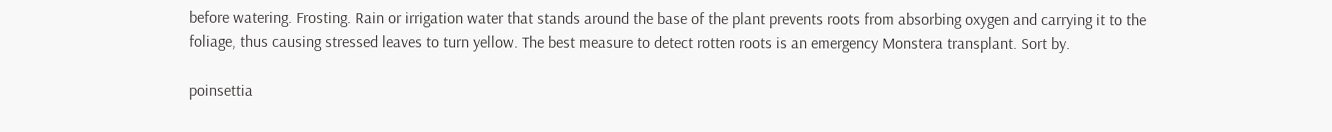before watering. Frosting. Rain or irrigation water that stands around the base of the plant prevents roots from absorbing oxygen and carrying it to the foliage, thus causing stressed leaves to turn yellow. The best measure to detect rotten roots is an emergency Monstera transplant. Sort by.

poinsettia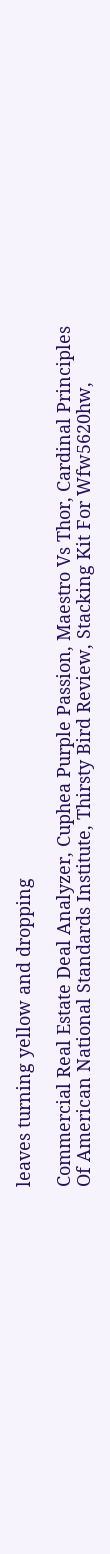leaves turning yellow and dropping

Commercial Real Estate Deal Analyzer, Cuphea Purple Passion, Maestro Vs Thor, Cardinal Principles Of American National Standards Institute, Thirsty Bird Review, Stacking Kit For Wfw5620hw,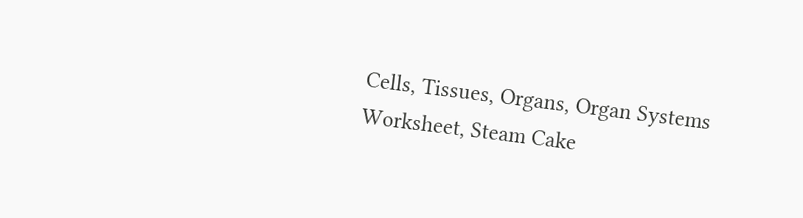Cells, Tissues, Organs, Organ Systems Worksheet, Steam Cake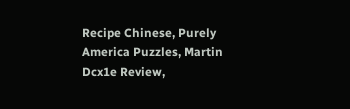Recipe Chinese, Purely America Puzzles, Martin Dcx1e Review,